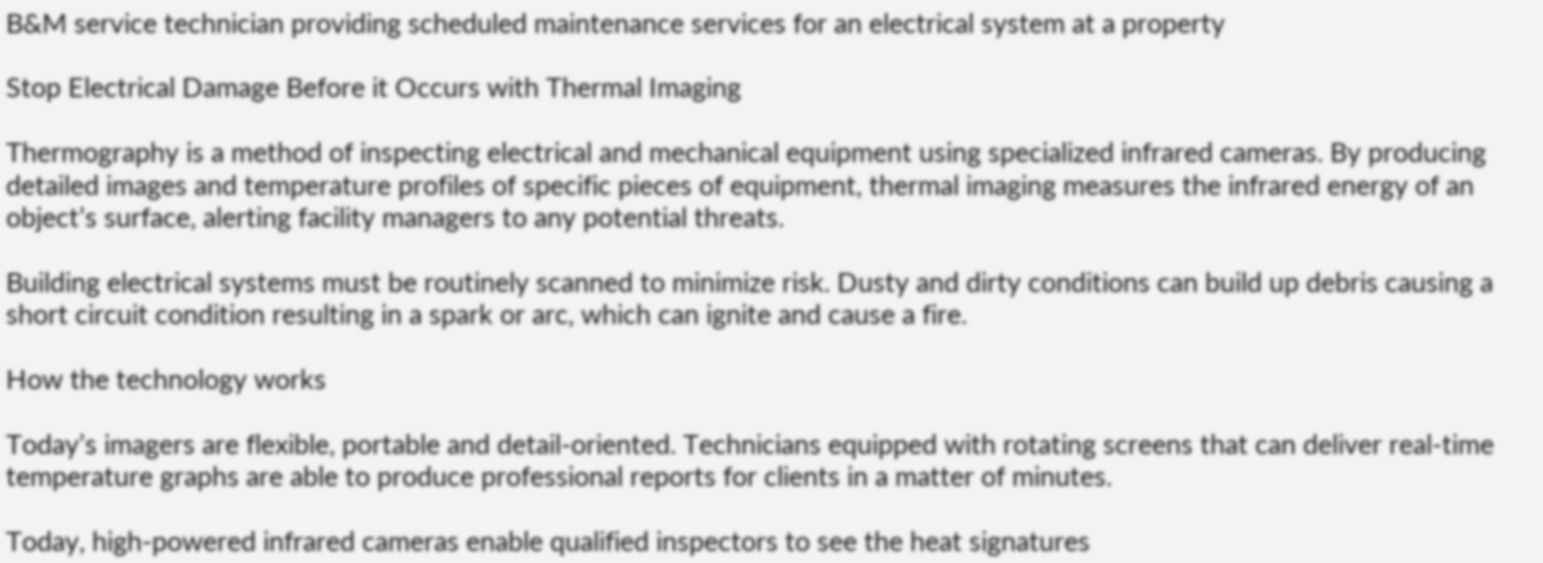B&M service technician providing scheduled maintenance services for an electrical system at a property

Stop Electrical Damage Before it Occurs with Thermal Imaging

Thermography is a method of inspecting electrical and mechanical equipment using specialized infrared cameras. By producing detailed images and temperature profiles of specific pieces of equipment, thermal imaging measures the infrared energy of an object’s surface, alerting facility managers to any potential threats.

Building electrical systems must be routinely scanned to minimize risk. Dusty and dirty conditions can build up debris causing a short circuit condition resulting in a spark or arc, which can ignite and cause a fire.

How the technology works

Today’s imagers are flexible, portable and detail-oriented. Technicians equipped with rotating screens that can deliver real-time temperature graphs are able to produce professional reports for clients in a matter of minutes.

Today, high-powered infrared cameras enable qualified inspectors to see the heat signatures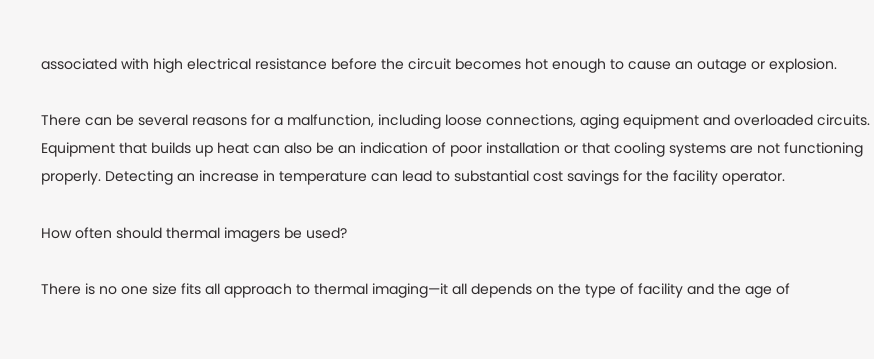associated with high electrical resistance before the circuit becomes hot enough to cause an outage or explosion.

There can be several reasons for a malfunction, including loose connections, aging equipment and overloaded circuits. Equipment that builds up heat can also be an indication of poor installation or that cooling systems are not functioning properly. Detecting an increase in temperature can lead to substantial cost savings for the facility operator.

How often should thermal imagers be used?

There is no one size fits all approach to thermal imaging—it all depends on the type of facility and the age of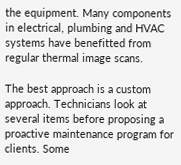the equipment. Many components in electrical, plumbing and HVAC systems have benefitted from regular thermal image scans.

The best approach is a custom approach. Technicians look at several items before proposing a proactive maintenance program for clients. Some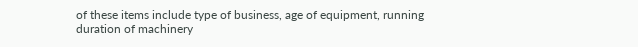of these items include type of business, age of equipment, running duration of machinery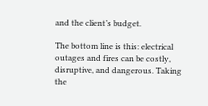and the client’s budget.

The bottom line is this: electrical outages and fires can be costly, disruptive, and dangerous. Taking the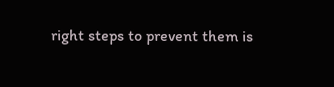right steps to prevent them is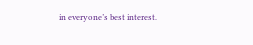in everyone’s best interest.